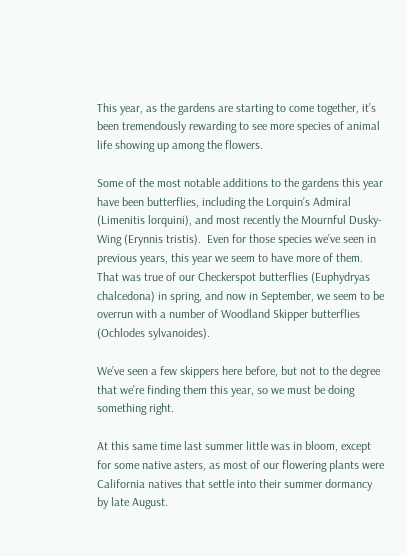This year, as the gardens are starting to come together, it’s been tremendously rewarding to see more species of animal life showing up among the flowers.

Some of the most notable additions to the gardens this year have been butterflies, including the Lorquin’s Admiral (Limenitis lorquini), and most recently the Mournful Dusky-Wing (Erynnis tristis).  Even for those species we’ve seen in previous years, this year we seem to have more of them.  That was true of our Checkerspot butterflies (Euphydryas chalcedona) in spring, and now in September, we seem to be overrun with a number of Woodland Skipper butterflies (Ochlodes sylvanoides).

We’ve seen a few skippers here before, but not to the degree that we’re finding them this year, so we must be doing something right.

At this same time last summer little was in bloom, except for some native asters, as most of our flowering plants were California natives that settle into their summer dormancy by late August.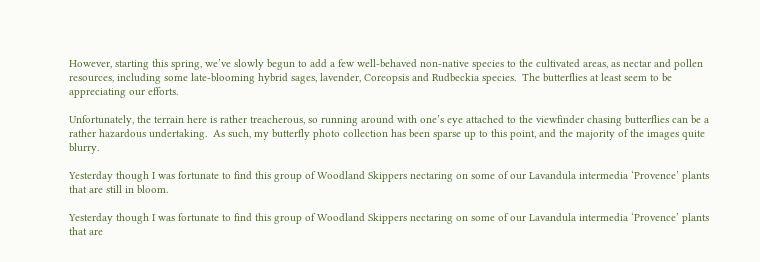However, starting this spring, we’ve slowly begun to add a few well-behaved non-native species to the cultivated areas, as nectar and pollen resources, including some late-blooming hybrid sages, lavender, Coreopsis and Rudbeckia species.  The butterflies at least seem to be appreciating our efforts.

Unfortunately, the terrain here is rather treacherous, so running around with one’s eye attached to the viewfinder chasing butterflies can be a rather hazardous undertaking.  As such, my butterfly photo collection has been sparse up to this point, and the majority of the images quite blurry.

Yesterday though I was fortunate to find this group of Woodland Skippers nectaring on some of our Lavandula intermedia ‘Provence’ plants that are still in bloom.

Yesterday though I was fortunate to find this group of Woodland Skippers nectaring on some of our Lavandula intermedia ‘Provence’ plants that are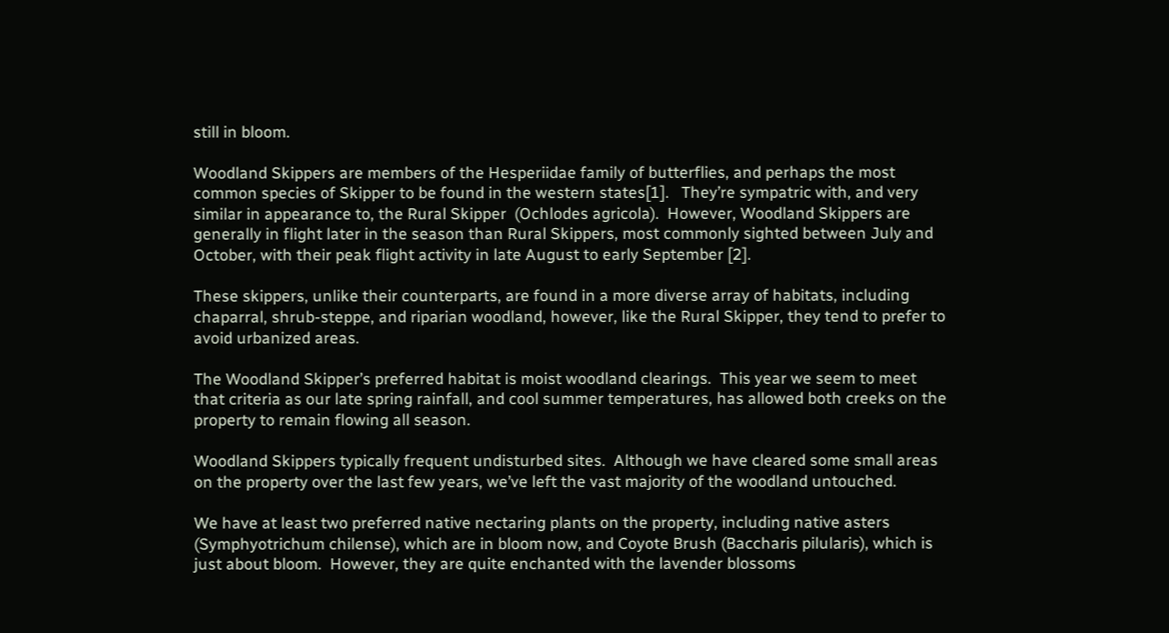still in bloom.

Woodland Skippers are members of the Hesperiidae family of butterflies, and perhaps the most common species of Skipper to be found in the western states[1].   They’re sympatric with, and very similar in appearance to, the Rural Skipper  (Ochlodes agricola).  However, Woodland Skippers are generally in flight later in the season than Rural Skippers, most commonly sighted between July and October, with their peak flight activity in late August to early September [2].

These skippers, unlike their counterparts, are found in a more diverse array of habitats, including chaparral, shrub-steppe, and riparian woodland, however, like the Rural Skipper, they tend to prefer to avoid urbanized areas.

The Woodland Skipper’s preferred habitat is moist woodland clearings.  This year we seem to meet that criteria as our late spring rainfall, and cool summer temperatures, has allowed both creeks on the property to remain flowing all season.

Woodland Skippers typically frequent undisturbed sites.  Although we have cleared some small areas on the property over the last few years, we’ve left the vast majority of the woodland untouched.

We have at least two preferred native nectaring plants on the property, including native asters (Symphyotrichum chilense), which are in bloom now, and Coyote Brush (Baccharis pilularis), which is just about bloom.  However, they are quite enchanted with the lavender blossoms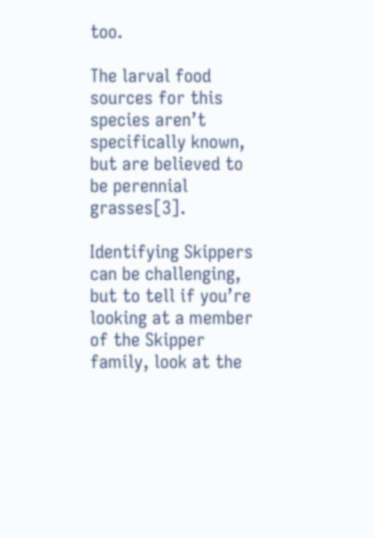too.

The larval food sources for this species aren’t specifically known, but are believed to be perennial grasses[3].

Identifying Skippers can be challenging, but to tell if you’re looking at a member of the Skipper family, look at the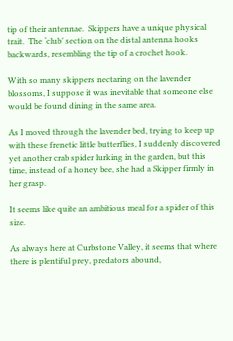tip of their antennae.  Skippers have a unique physical trait.  The ‘club’ section on the distal antenna hooks backwards, resembling the tip of a crochet hook.

With so many skippers nectaring on the lavender blossoms, I suppose it was inevitable that someone else would be found dining in the same area.

As I moved through the lavender bed, trying to keep up with these frenetic little butterflies, I suddenly discovered yet another crab spider lurking in the garden, but this time, instead of a honey bee, she had a Skipper firmly in her grasp.

It seems like quite an ambitious meal for a spider of this size.

As always here at Curbstone Valley, it seems that where there is plentiful prey, predators abound,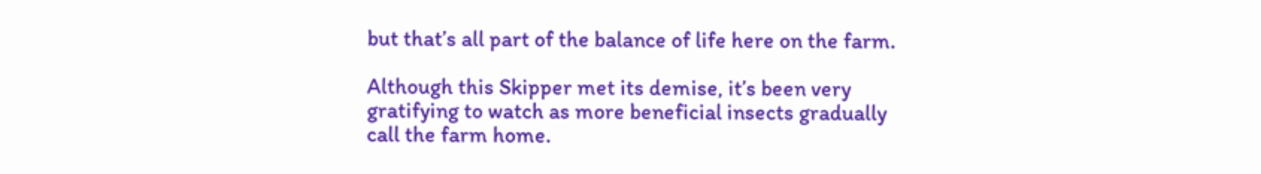but that’s all part of the balance of life here on the farm.

Although this Skipper met its demise, it’s been very gratifying to watch as more beneficial insects gradually call the farm home.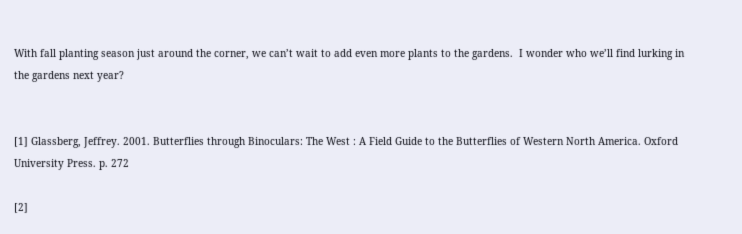With fall planting season just around the corner, we can’t wait to add even more plants to the gardens.  I wonder who we’ll find lurking in the gardens next year?


[1] Glassberg, Jeffrey. 2001. Butterflies through Binoculars: The West : A Field Guide to the Butterflies of Western North America. Oxford University Press. p. 272

[2]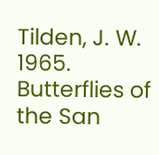Tilden, J. W. 1965. Butterflies of the San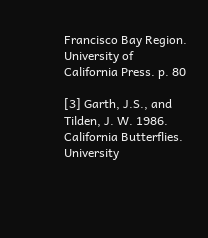Francisco Bay Region. University of California Press. p. 80

[3] Garth, J.S., and Tilden, J. W. 1986. California Butterflies. University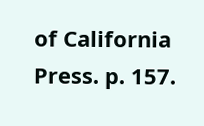of California Press. p. 157.